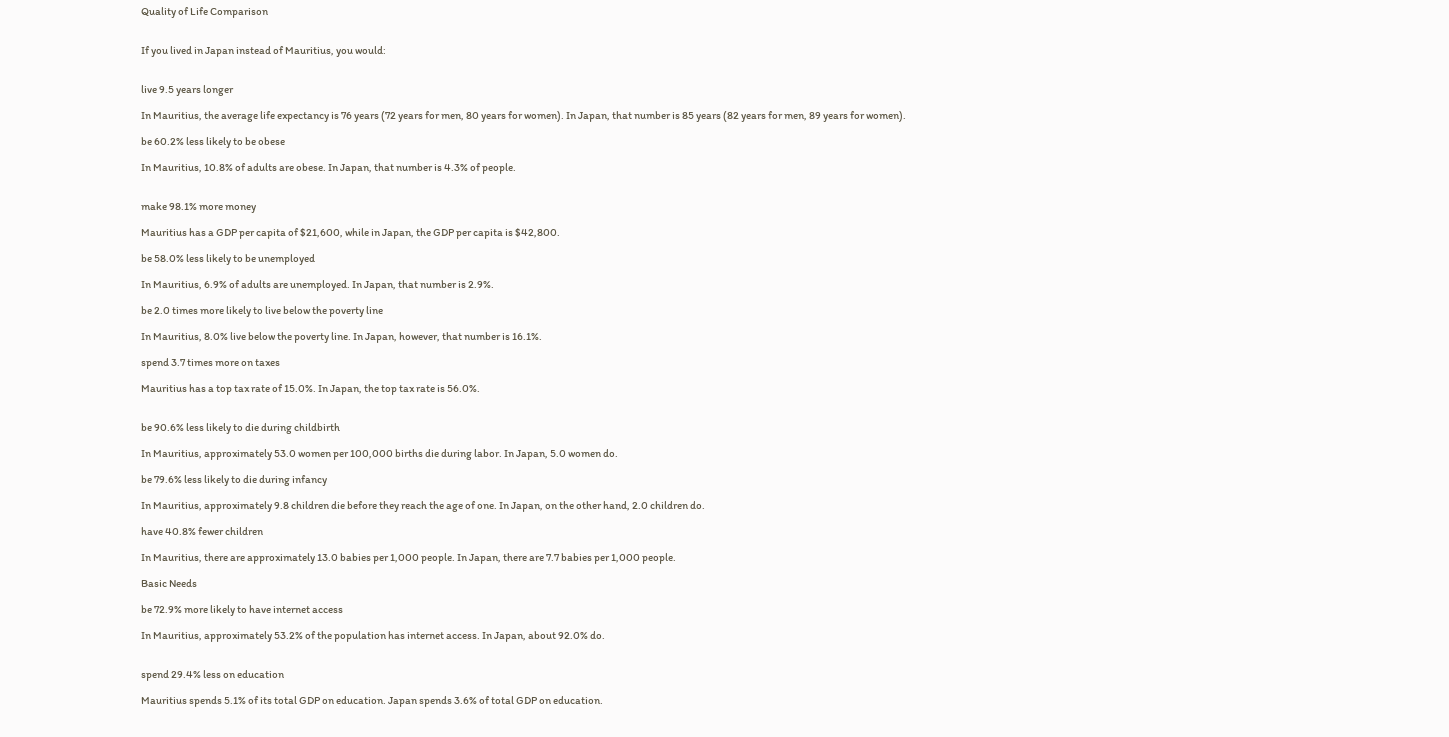Quality of Life Comparison


If you lived in Japan instead of Mauritius, you would:


live 9.5 years longer

In Mauritius, the average life expectancy is 76 years (72 years for men, 80 years for women). In Japan, that number is 85 years (82 years for men, 89 years for women).

be 60.2% less likely to be obese

In Mauritius, 10.8% of adults are obese. In Japan, that number is 4.3% of people.


make 98.1% more money

Mauritius has a GDP per capita of $21,600, while in Japan, the GDP per capita is $42,800.

be 58.0% less likely to be unemployed

In Mauritius, 6.9% of adults are unemployed. In Japan, that number is 2.9%.

be 2.0 times more likely to live below the poverty line

In Mauritius, 8.0% live below the poverty line. In Japan, however, that number is 16.1%.

spend 3.7 times more on taxes

Mauritius has a top tax rate of 15.0%. In Japan, the top tax rate is 56.0%.


be 90.6% less likely to die during childbirth

In Mauritius, approximately 53.0 women per 100,000 births die during labor. In Japan, 5.0 women do.

be 79.6% less likely to die during infancy

In Mauritius, approximately 9.8 children die before they reach the age of one. In Japan, on the other hand, 2.0 children do.

have 40.8% fewer children

In Mauritius, there are approximately 13.0 babies per 1,000 people. In Japan, there are 7.7 babies per 1,000 people.

Basic Needs

be 72.9% more likely to have internet access

In Mauritius, approximately 53.2% of the population has internet access. In Japan, about 92.0% do.


spend 29.4% less on education

Mauritius spends 5.1% of its total GDP on education. Japan spends 3.6% of total GDP on education.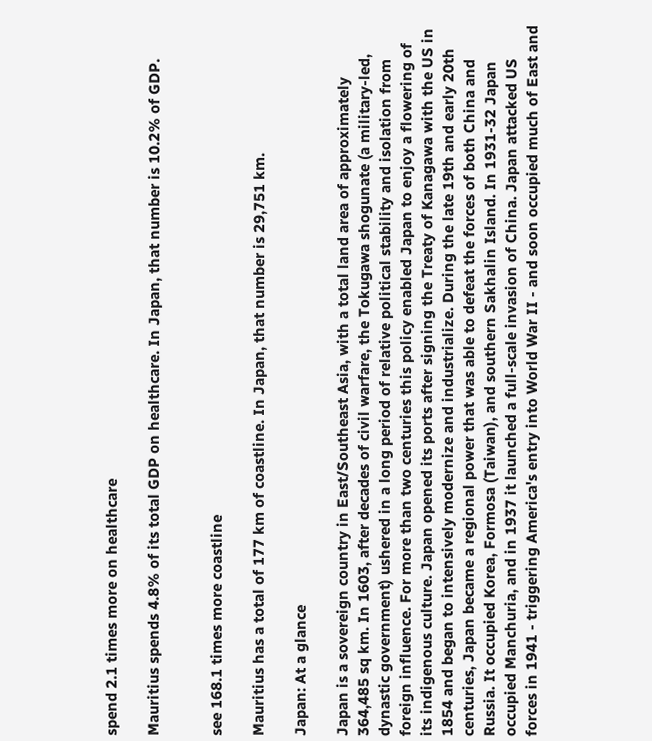spend 2.1 times more on healthcare

Mauritius spends 4.8% of its total GDP on healthcare. In Japan, that number is 10.2% of GDP.


see 168.1 times more coastline

Mauritius has a total of 177 km of coastline. In Japan, that number is 29,751 km.

Japan: At a glance

Japan is a sovereign country in East/Southeast Asia, with a total land area of approximately 364,485 sq km. In 1603, after decades of civil warfare, the Tokugawa shogunate (a military-led, dynastic government) ushered in a long period of relative political stability and isolation from foreign influence. For more than two centuries this policy enabled Japan to enjoy a flowering of its indigenous culture. Japan opened its ports after signing the Treaty of Kanagawa with the US in 1854 and began to intensively modernize and industrialize. During the late 19th and early 20th centuries, Japan became a regional power that was able to defeat the forces of both China and Russia. It occupied Korea, Formosa (Taiwan), and southern Sakhalin Island. In 1931-32 Japan occupied Manchuria, and in 1937 it launched a full-scale invasion of China. Japan attacked US forces in 1941 - triggering America's entry into World War II - and soon occupied much of East and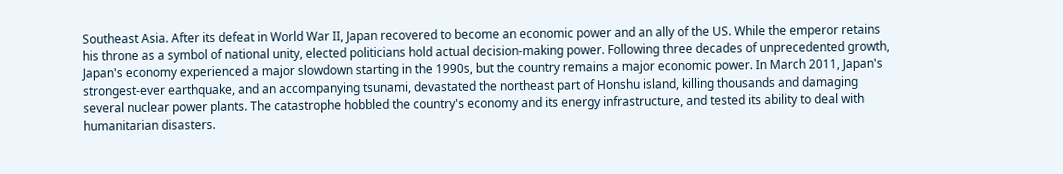Southeast Asia. After its defeat in World War II, Japan recovered to become an economic power and an ally of the US. While the emperor retains his throne as a symbol of national unity, elected politicians hold actual decision-making power. Following three decades of unprecedented growth, Japan's economy experienced a major slowdown starting in the 1990s, but the country remains a major economic power. In March 2011, Japan's strongest-ever earthquake, and an accompanying tsunami, devastated the northeast part of Honshu island, killing thousands and damaging several nuclear power plants. The catastrophe hobbled the country's economy and its energy infrastructure, and tested its ability to deal with humanitarian disasters.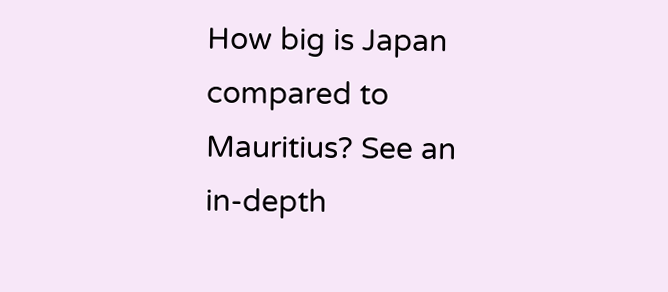How big is Japan compared to Mauritius? See an in-depth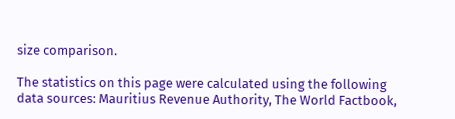size comparison.

The statistics on this page were calculated using the following data sources: Mauritius Revenue Authority, The World Factbook,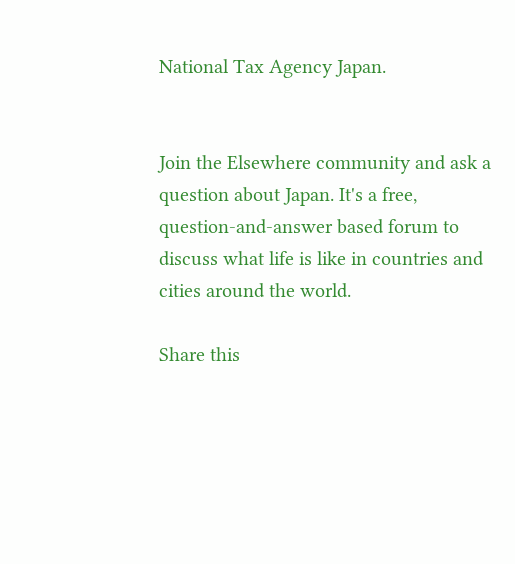National Tax Agency Japan.


Join the Elsewhere community and ask a question about Japan. It's a free, question-and-answer based forum to discuss what life is like in countries and cities around the world.

Share this